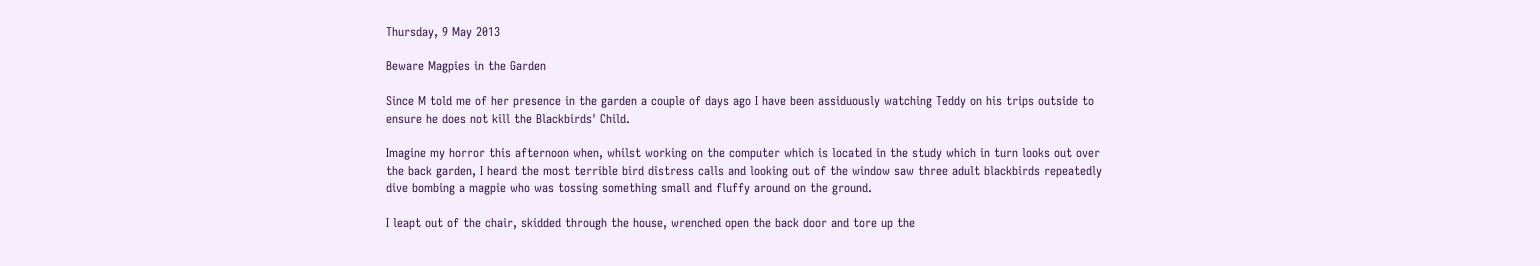Thursday, 9 May 2013

Beware Magpies in the Garden

Since M told me of her presence in the garden a couple of days ago I have been assiduously watching Teddy on his trips outside to ensure he does not kill the Blackbirds' Child.

Imagine my horror this afternoon when, whilst working on the computer which is located in the study which in turn looks out over the back garden, I heard the most terrible bird distress calls and looking out of the window saw three adult blackbirds repeatedly dive bombing a magpie who was tossing something small and fluffy around on the ground.

I leapt out of the chair, skidded through the house, wrenched open the back door and tore up the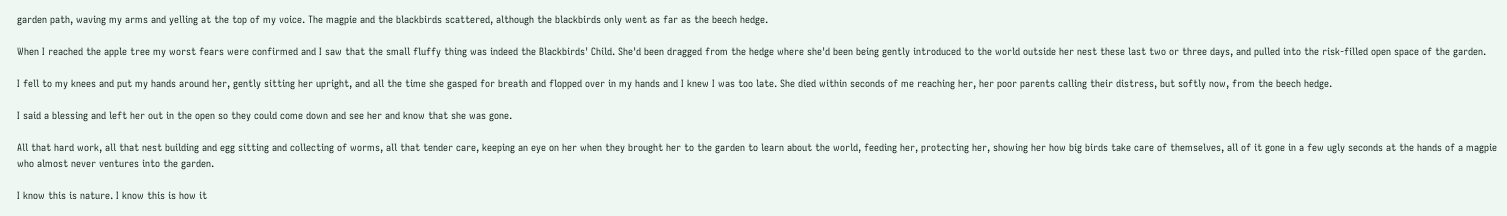garden path, waving my arms and yelling at the top of my voice. The magpie and the blackbirds scattered, although the blackbirds only went as far as the beech hedge.

When I reached the apple tree my worst fears were confirmed and I saw that the small fluffy thing was indeed the Blackbirds' Child. She'd been dragged from the hedge where she'd been being gently introduced to the world outside her nest these last two or three days, and pulled into the risk-filled open space of the garden.

I fell to my knees and put my hands around her, gently sitting her upright, and all the time she gasped for breath and flopped over in my hands and I knew I was too late. She died within seconds of me reaching her, her poor parents calling their distress, but softly now, from the beech hedge.

I said a blessing and left her out in the open so they could come down and see her and know that she was gone.

All that hard work, all that nest building and egg sitting and collecting of worms, all that tender care, keeping an eye on her when they brought her to the garden to learn about the world, feeding her, protecting her, showing her how big birds take care of themselves, all of it gone in a few ugly seconds at the hands of a magpie who almost never ventures into the garden.

I know this is nature. I know this is how it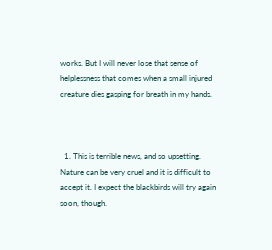works. But I will never lose that sense of helplessness that comes when a small injured creature dies gasping for breath in my hands.



  1. This is terrible news, and so upsetting. Nature can be very cruel and it is difficult to accept it. I expect the blackbirds will try again soon, though.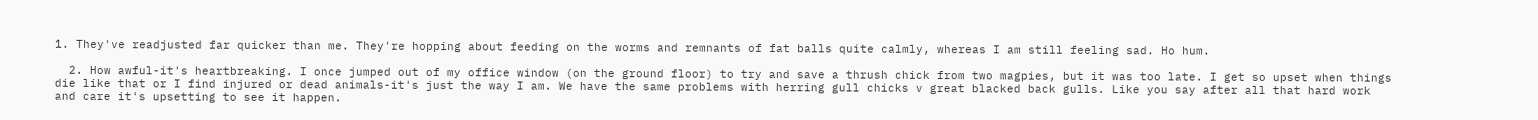1. They've readjusted far quicker than me. They're hopping about feeding on the worms and remnants of fat balls quite calmly, whereas I am still feeling sad. Ho hum.

  2. How awful-it's heartbreaking. I once jumped out of my office window (on the ground floor) to try and save a thrush chick from two magpies, but it was too late. I get so upset when things die like that or I find injured or dead animals-it's just the way I am. We have the same problems with herring gull chicks v great blacked back gulls. Like you say after all that hard work and care it's upsetting to see it happen.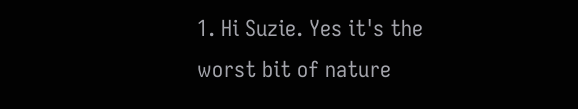1. Hi Suzie. Yes it's the worst bit of nature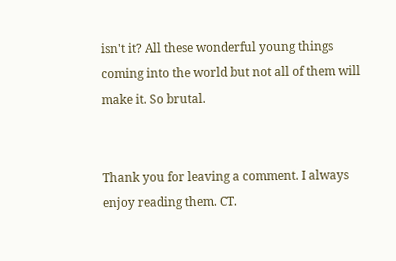isn't it? All these wonderful young things coming into the world but not all of them will make it. So brutal.


Thank you for leaving a comment. I always enjoy reading them. CT.